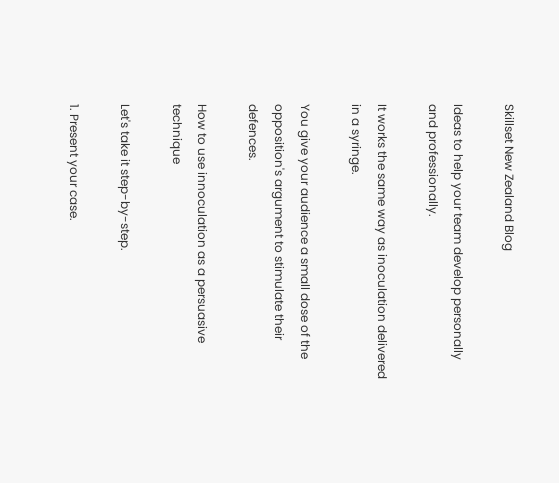Skillset New Zealand Blog

Ideas to help your team develop personally and professionally.

It works the same way as inoculation delivered in a syringe.

You give your audience a small dose of the opposition's argument to stimulate their defences.

How to use innoculation as a persuasive technique

Let's take it step-by-step.

1. Present your case.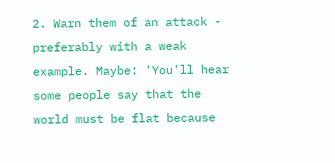2. Warn them of an attack - preferably with a weak example. Maybe: 'You'll hear some people say that the world must be flat because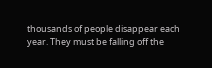thousands of people disappear each year. They must be falling off the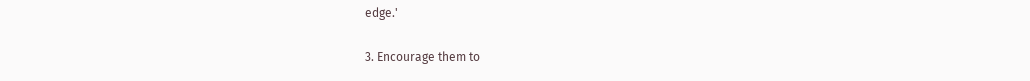edge.'

3. Encourage them to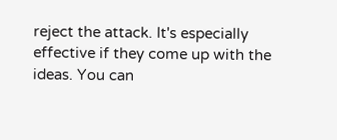reject the attack. It's especially effective if they come up with the ideas. You can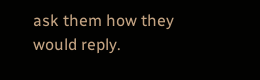ask them how they would reply.